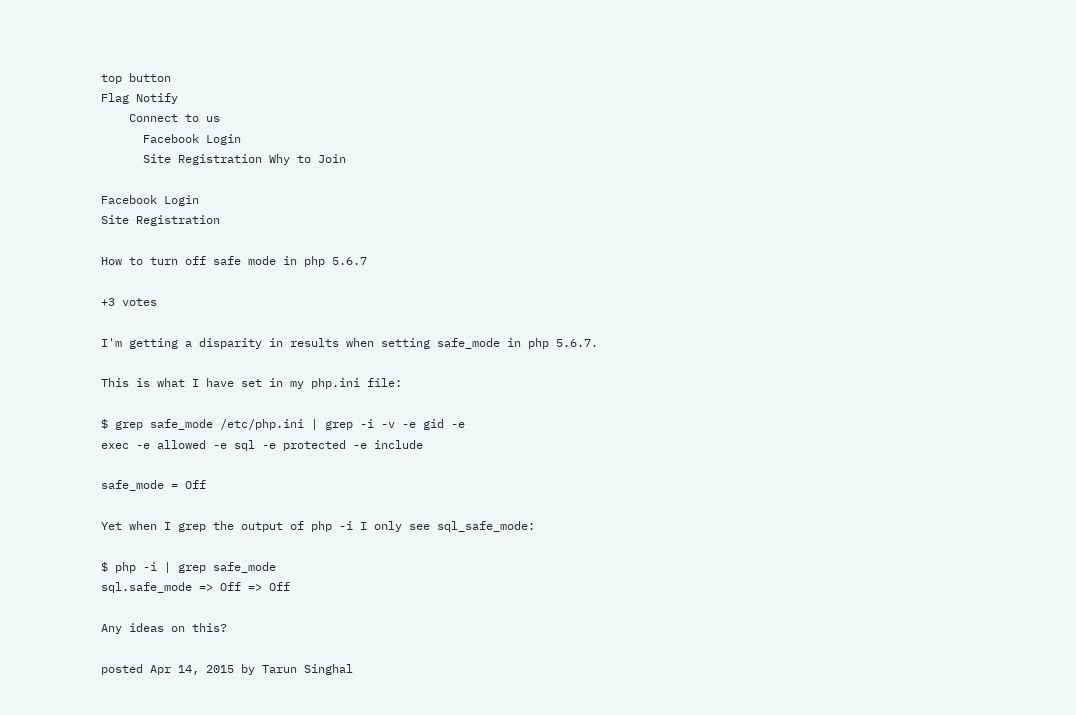top button
Flag Notify
    Connect to us
      Facebook Login
      Site Registration Why to Join

Facebook Login
Site Registration

How to turn off safe mode in php 5.6.7

+3 votes

I'm getting a disparity in results when setting safe_mode in php 5.6.7.

This is what I have set in my php.ini file:

$ grep safe_mode /etc/php.ini | grep -i -v -e gid -e
exec -e allowed -e sql -e protected -e include

safe_mode = Off

Yet when I grep the output of php -i I only see sql_safe_mode:

$ php -i | grep safe_mode
sql.safe_mode => Off => Off

Any ideas on this?

posted Apr 14, 2015 by Tarun Singhal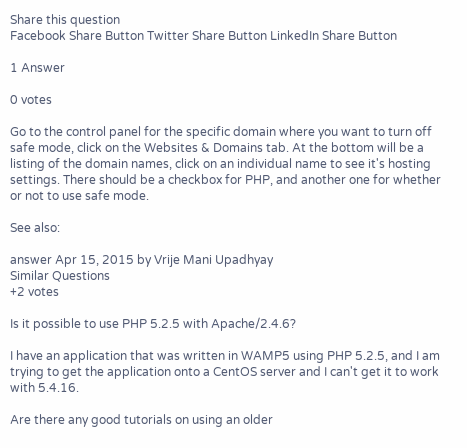Share this question
Facebook Share Button Twitter Share Button LinkedIn Share Button

1 Answer

0 votes

Go to the control panel for the specific domain where you want to turn off safe mode, click on the Websites & Domains tab. At the bottom will be a listing of the domain names, click on an individual name to see it's hosting settings. There should be a checkbox for PHP, and another one for whether or not to use safe mode.

See also:

answer Apr 15, 2015 by Vrije Mani Upadhyay
Similar Questions
+2 votes

Is it possible to use PHP 5.2.5 with Apache/2.4.6?

I have an application that was written in WAMP5 using PHP 5.2.5, and I am trying to get the application onto a CentOS server and I can't get it to work with 5.4.16.

Are there any good tutorials on using an older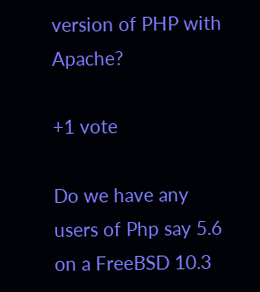version of PHP with Apache?

+1 vote

Do we have any users of Php say 5.6 on a FreeBSD 10.3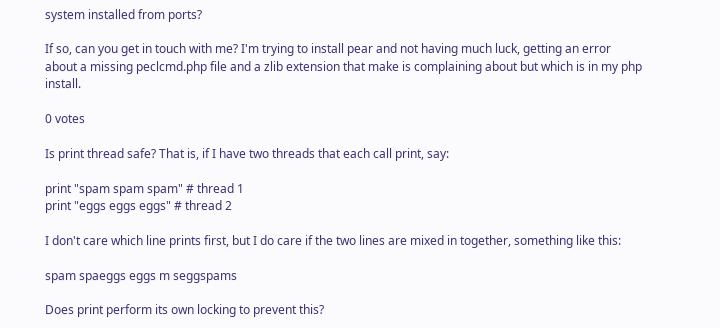system installed from ports?

If so, can you get in touch with me? I'm trying to install pear and not having much luck, getting an error about a missing peclcmd.php file and a zlib extension that make is complaining about but which is in my php install.

0 votes

Is print thread safe? That is, if I have two threads that each call print, say:

print "spam spam spam" # thread 1
print "eggs eggs eggs" # thread 2

I don't care which line prints first, but I do care if the two lines are mixed in together, something like this:

spam spaeggs eggs m seggspams

Does print perform its own locking to prevent this?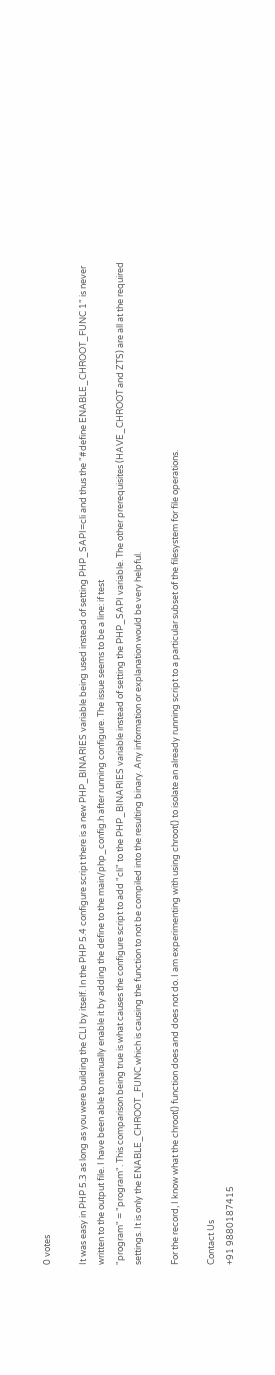0 votes

It was easy in PHP 5.3 as long as you were building the CLI by itself. In the PHP 5.4 configure script there is a new PHP_BINARIES variable being used instead of setting PHP_SAPI=cli and thus the "#define ENABLE_CHROOT_FUNC 1" is never written to the output file. I have been able to manually enable it by adding the define to the main/php_config.h after running configure. The issue seems to be a line: if test
"program" = "program". This comparison being true is what causes the configure script to add "cli" to the PHP_BINARIES variable instead of setting the PHP_SAPI variable. The other prerequisites (HAVE_CHROOT and ZTS) are all at the required settings. It is only the ENABLE_CHROOT_FUNC which is causing the function to not be compiled into the resulting binary. Any information or explanation would be very helpful.

For the record, I know what the chroot() function does and does not do. I am experimenting with using chroot() to isolate an already running script to a particular subset of the filesystem for file operations.

Contact Us
+91 9880187415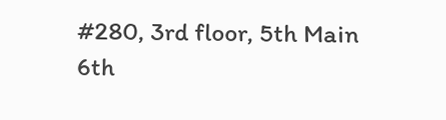#280, 3rd floor, 5th Main
6th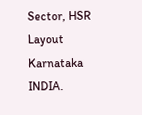Sector, HSR Layout
Karnataka INDIA.